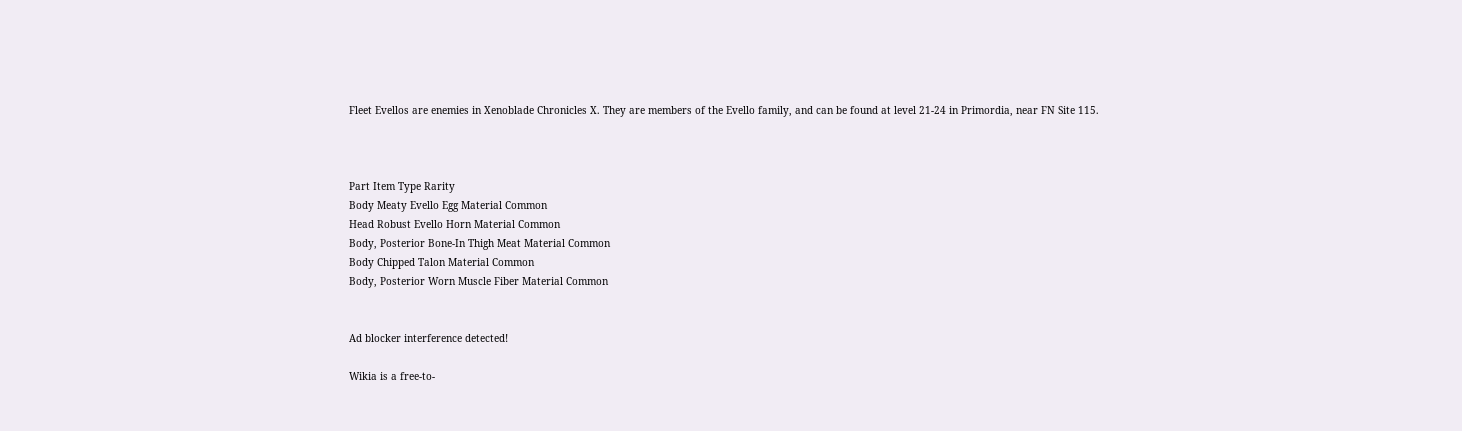Fleet Evellos are enemies in Xenoblade Chronicles X. They are members of the Evello family, and can be found at level 21-24 in Primordia, near FN Site 115.



Part Item Type Rarity
Body Meaty Evello Egg Material Common
Head Robust Evello Horn Material Common
Body, Posterior Bone-In Thigh Meat Material Common
Body Chipped Talon Material Common
Body, Posterior Worn Muscle Fiber Material Common


Ad blocker interference detected!

Wikia is a free-to-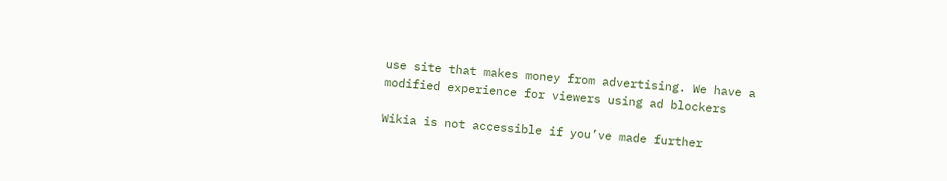use site that makes money from advertising. We have a modified experience for viewers using ad blockers

Wikia is not accessible if you’ve made further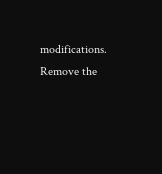modifications. Remove the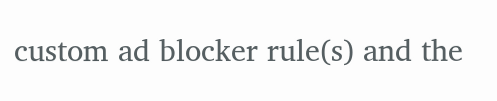custom ad blocker rule(s) and the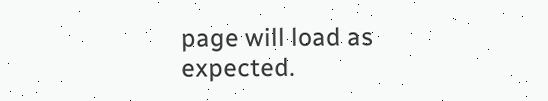page will load as expected.